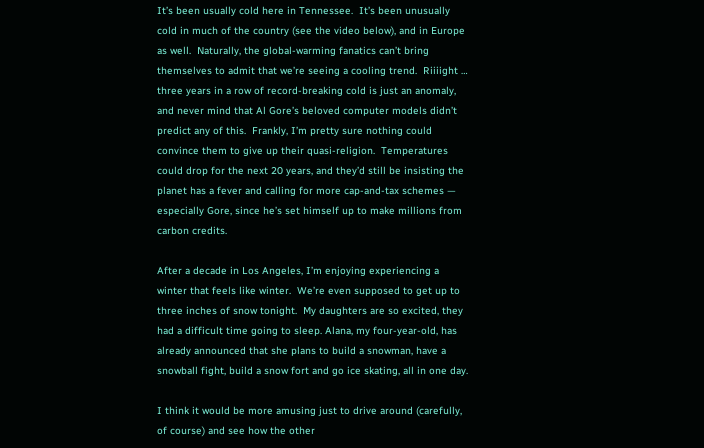It’s been usually cold here in Tennessee.  It’s been unusually cold in much of the country (see the video below), and in Europe as well.  Naturally, the global-warming fanatics can’t bring themselves to admit that we’re seeing a cooling trend.  Riiiight … three years in a row of record-breaking cold is just an anomaly, and never mind that Al Gore’s beloved computer models didn’t predict any of this.  Frankly, I’m pretty sure nothing could convince them to give up their quasi-religion.  Temperatures could drop for the next 20 years, and they’d still be insisting the planet has a fever and calling for more cap-and-tax schemes — especially Gore, since he’s set himself up to make millions from carbon credits.

After a decade in Los Angeles, I’m enjoying experiencing a winter that feels like winter.  We’re even supposed to get up to three inches of snow tonight.  My daughters are so excited, they had a difficult time going to sleep. Alana, my four-year-old, has already announced that she plans to build a snowman, have a snowball fight, build a snow fort and go ice skating, all in one day.

I think it would be more amusing just to drive around (carefully, of course) and see how the other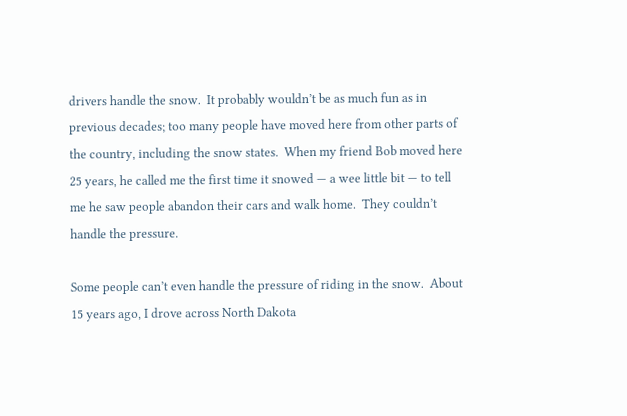drivers handle the snow.  It probably wouldn’t be as much fun as in previous decades; too many people have moved here from other parts of the country, including the snow states.  When my friend Bob moved here 25 years, he called me the first time it snowed — a wee little bit — to tell me he saw people abandon their cars and walk home.  They couldn’t handle the pressure.

Some people can’t even handle the pressure of riding in the snow.  About 15 years ago, I drove across North Dakota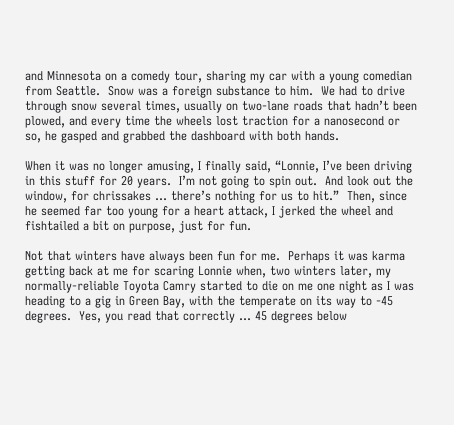and Minnesota on a comedy tour, sharing my car with a young comedian from Seattle.  Snow was a foreign substance to him.  We had to drive through snow several times, usually on two-lane roads that hadn’t been plowed, and every time the wheels lost traction for a nanosecond or so, he gasped and grabbed the dashboard with both hands.

When it was no longer amusing, I finally said, “Lonnie, I’ve been driving in this stuff for 20 years.  I’m not going to spin out.  And look out the window, for chrissakes … there’s nothing for us to hit.”  Then, since he seemed far too young for a heart attack, I jerked the wheel and fishtailed a bit on purpose, just for fun.

Not that winters have always been fun for me.  Perhaps it was karma getting back at me for scaring Lonnie when, two winters later, my normally-reliable Toyota Camry started to die on me one night as I was heading to a gig in Green Bay, with the temperate on its way to -45 degrees.  Yes, you read that correctly … 45 degrees below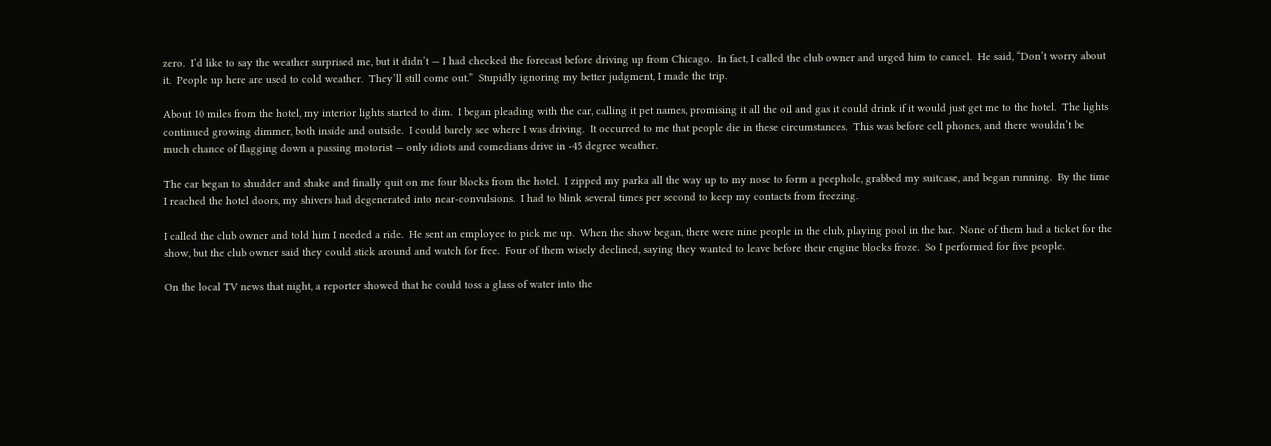zero.  I’d like to say the weather surprised me, but it didn’t — I had checked the forecast before driving up from Chicago.  In fact, I called the club owner and urged him to cancel.  He said, “Don’t worry about it.  People up here are used to cold weather.  They’ll still come out.”  Stupidly ignoring my better judgment, I made the trip.

About 10 miles from the hotel, my interior lights started to dim.  I began pleading with the car, calling it pet names, promising it all the oil and gas it could drink if it would just get me to the hotel.  The lights continued growing dimmer, both inside and outside.  I could barely see where I was driving.  It occurred to me that people die in these circumstances.  This was before cell phones, and there wouldn’t be much chance of flagging down a passing motorist — only idiots and comedians drive in -45 degree weather.

The car began to shudder and shake and finally quit on me four blocks from the hotel.  I zipped my parka all the way up to my nose to form a peephole, grabbed my suitcase, and began running.  By the time I reached the hotel doors, my shivers had degenerated into near-convulsions.  I had to blink several times per second to keep my contacts from freezing.

I called the club owner and told him I needed a ride.  He sent an employee to pick me up.  When the show began, there were nine people in the club, playing pool in the bar.  None of them had a ticket for the show, but the club owner said they could stick around and watch for free.  Four of them wisely declined, saying they wanted to leave before their engine blocks froze.  So I performed for five people.

On the local TV news that night, a reporter showed that he could toss a glass of water into the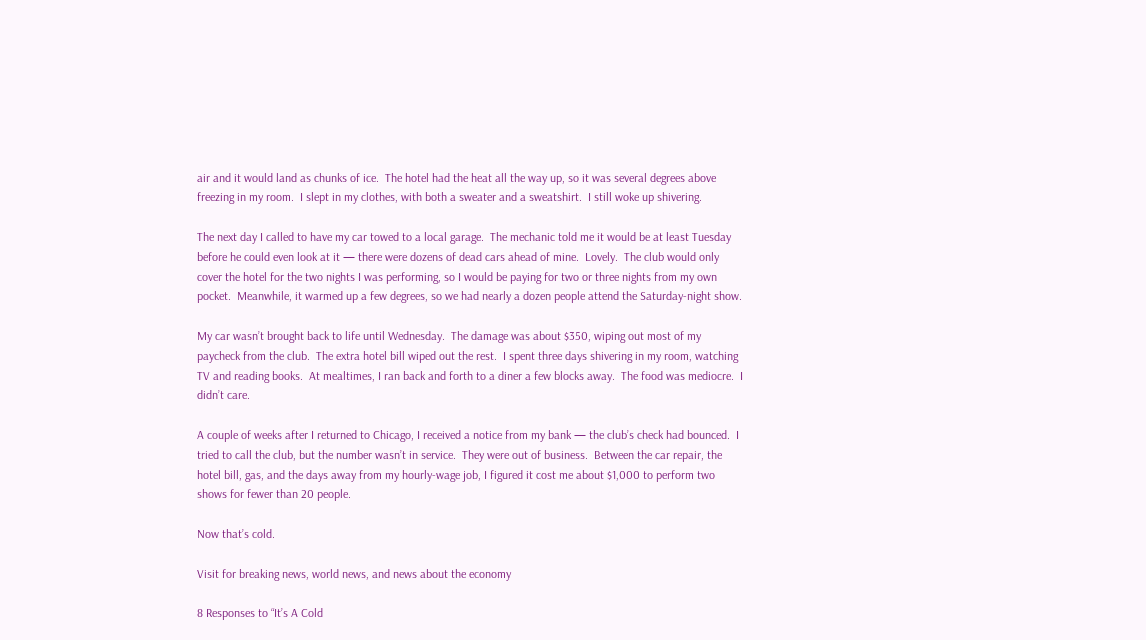air and it would land as chunks of ice.  The hotel had the heat all the way up, so it was several degrees above freezing in my room.  I slept in my clothes, with both a sweater and a sweatshirt.  I still woke up shivering.

The next day I called to have my car towed to a local garage.  The mechanic told me it would be at least Tuesday before he could even look at it — there were dozens of dead cars ahead of mine.  Lovely.  The club would only cover the hotel for the two nights I was performing, so I would be paying for two or three nights from my own pocket.  Meanwhile, it warmed up a few degrees, so we had nearly a dozen people attend the Saturday-night show.

My car wasn’t brought back to life until Wednesday.  The damage was about $350, wiping out most of my paycheck from the club.  The extra hotel bill wiped out the rest.  I spent three days shivering in my room, watching TV and reading books.  At mealtimes, I ran back and forth to a diner a few blocks away.  The food was mediocre.  I didn’t care.

A couple of weeks after I returned to Chicago, I received a notice from my bank — the club’s check had bounced.  I tried to call the club, but the number wasn’t in service.  They were out of business.  Between the car repair, the hotel bill, gas, and the days away from my hourly-wage job, I figured it cost me about $1,000 to perform two shows for fewer than 20 people.

Now that’s cold.

Visit for breaking news, world news, and news about the economy

8 Responses to “It’s A Cold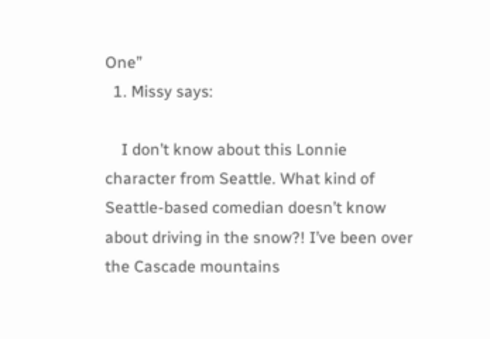One”
  1. Missy says:

    I don’t know about this Lonnie character from Seattle. What kind of Seattle-based comedian doesn’t know about driving in the snow?! I’ve been over the Cascade mountains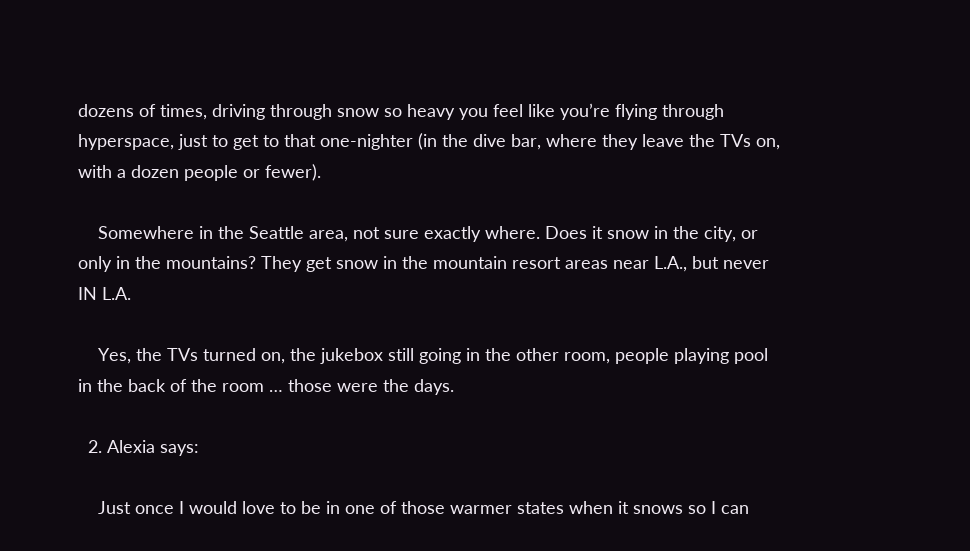dozens of times, driving through snow so heavy you feel like you’re flying through hyperspace, just to get to that one-nighter (in the dive bar, where they leave the TVs on, with a dozen people or fewer).

    Somewhere in the Seattle area, not sure exactly where. Does it snow in the city, or only in the mountains? They get snow in the mountain resort areas near L.A., but never IN L.A.

    Yes, the TVs turned on, the jukebox still going in the other room, people playing pool in the back of the room … those were the days.

  2. Alexia says:

    Just once I would love to be in one of those warmer states when it snows so I can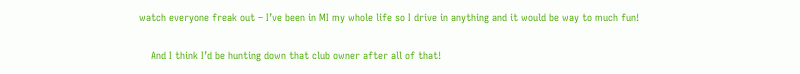watch everyone freak out – I’ve been in MI my whole life so I drive in anything and it would be way to much fun!

    And I think I’d be hunting down that club owner after all of that!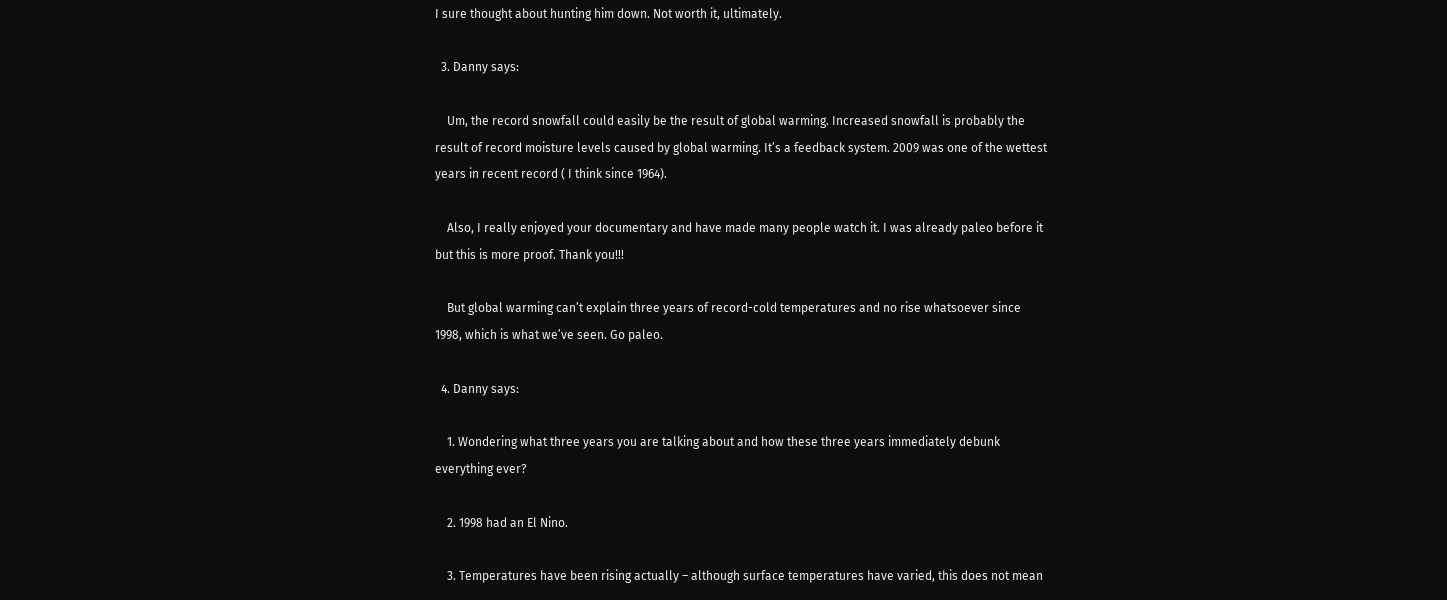I sure thought about hunting him down. Not worth it, ultimately.

  3. Danny says:

    Um, the record snowfall could easily be the result of global warming. Increased snowfall is probably the result of record moisture levels caused by global warming. It’s a feedback system. 2009 was one of the wettest years in recent record ( I think since 1964).

    Also, I really enjoyed your documentary and have made many people watch it. I was already paleo before it but this is more proof. Thank you!!!

    But global warming can’t explain three years of record-cold temperatures and no rise whatsoever since 1998, which is what we’ve seen. Go paleo.

  4. Danny says:

    1. Wondering what three years you are talking about and how these three years immediately debunk everything ever?

    2. 1998 had an El Nino.

    3. Temperatures have been rising actually – although surface temperatures have varied, this does not mean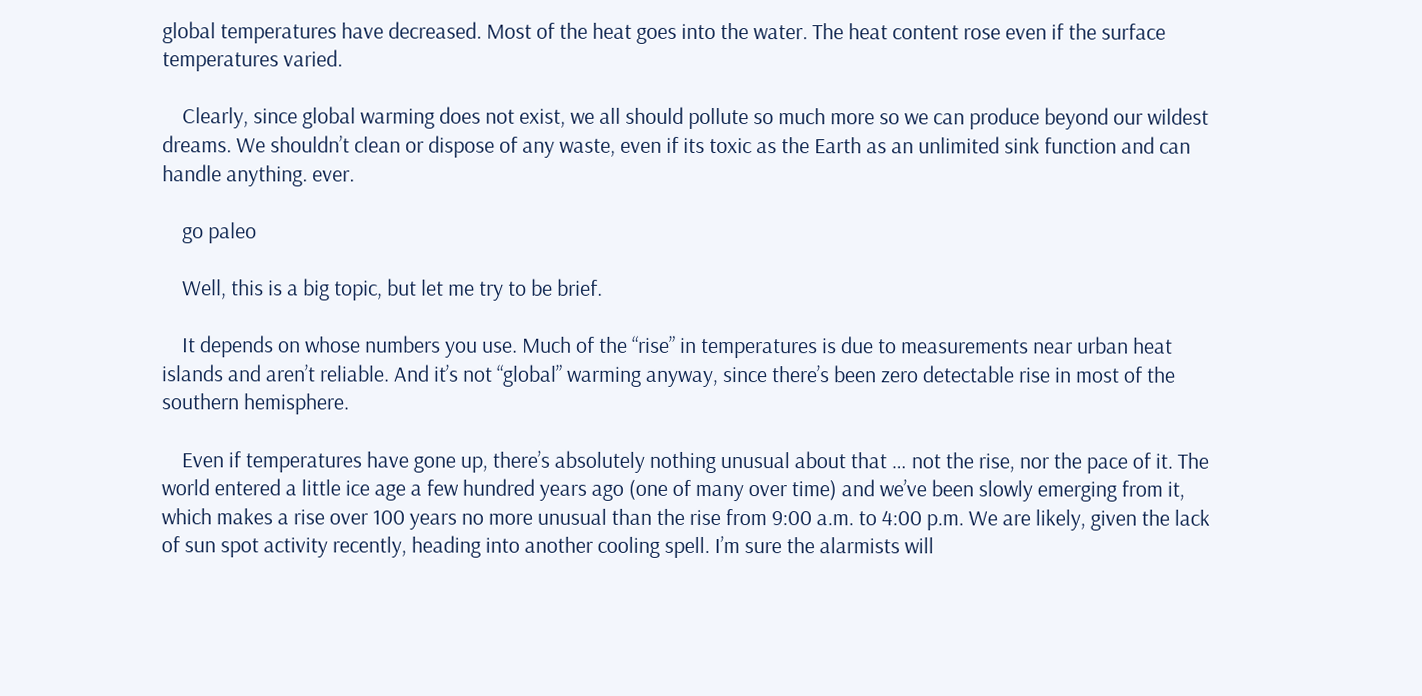global temperatures have decreased. Most of the heat goes into the water. The heat content rose even if the surface temperatures varied.

    Clearly, since global warming does not exist, we all should pollute so much more so we can produce beyond our wildest dreams. We shouldn’t clean or dispose of any waste, even if its toxic as the Earth as an unlimited sink function and can handle anything. ever.

    go paleo

    Well, this is a big topic, but let me try to be brief.

    It depends on whose numbers you use. Much of the “rise” in temperatures is due to measurements near urban heat islands and aren’t reliable. And it’s not “global” warming anyway, since there’s been zero detectable rise in most of the southern hemisphere.

    Even if temperatures have gone up, there’s absolutely nothing unusual about that … not the rise, nor the pace of it. The world entered a little ice age a few hundred years ago (one of many over time) and we’ve been slowly emerging from it, which makes a rise over 100 years no more unusual than the rise from 9:00 a.m. to 4:00 p.m. We are likely, given the lack of sun spot activity recently, heading into another cooling spell. I’m sure the alarmists will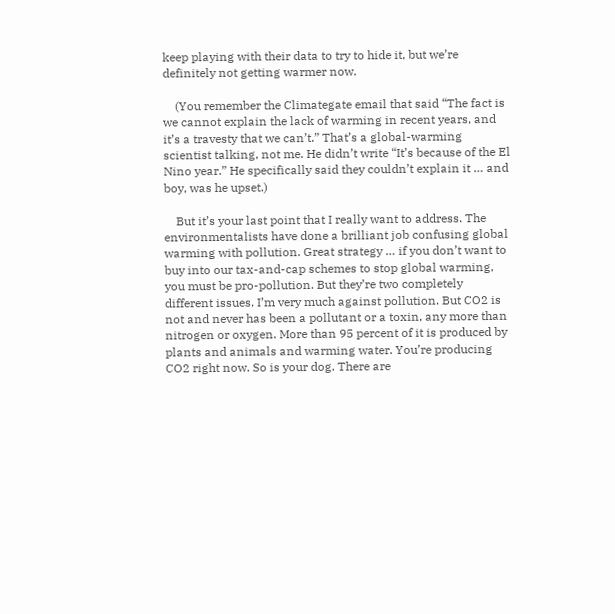keep playing with their data to try to hide it, but we’re definitely not getting warmer now.

    (You remember the Climategate email that said “The fact is we cannot explain the lack of warming in recent years, and it’s a travesty that we can’t.” That’s a global-warming scientist talking, not me. He didn’t write “It’s because of the El Nino year.” He specifically said they couldn’t explain it … and boy, was he upset.)

    But it’s your last point that I really want to address. The environmentalists have done a brilliant job confusing global warming with pollution. Great strategy … if you don’t want to buy into our tax-and-cap schemes to stop global warming, you must be pro-pollution. But they’re two completely different issues. I’m very much against pollution. But CO2 is not and never has been a pollutant or a toxin, any more than nitrogen or oxygen. More than 95 percent of it is produced by plants and animals and warming water. You’re producing CO2 right now. So is your dog. There are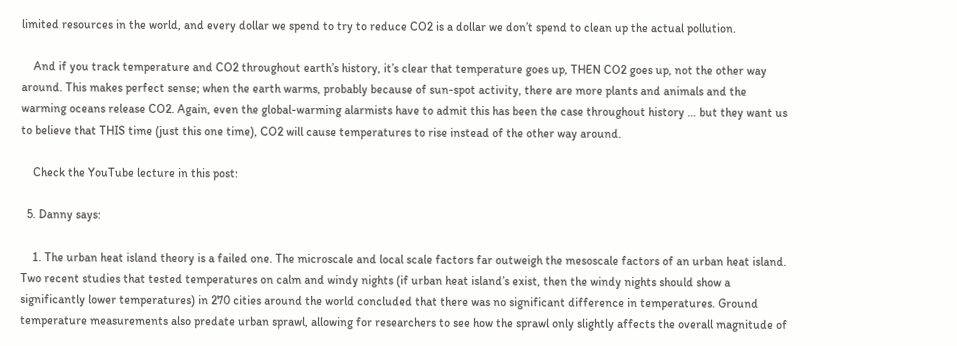limited resources in the world, and every dollar we spend to try to reduce CO2 is a dollar we don’t spend to clean up the actual pollution.

    And if you track temperature and CO2 throughout earth’s history, it’s clear that temperature goes up, THEN CO2 goes up, not the other way around. This makes perfect sense; when the earth warms, probably because of sun-spot activity, there are more plants and animals and the warming oceans release CO2. Again, even the global-warming alarmists have to admit this has been the case throughout history … but they want us to believe that THIS time (just this one time), CO2 will cause temperatures to rise instead of the other way around.

    Check the YouTube lecture in this post:

  5. Danny says:

    1. The urban heat island theory is a failed one. The microscale and local scale factors far outweigh the mesoscale factors of an urban heat island. Two recent studies that tested temperatures on calm and windy nights (if urban heat island’s exist, then the windy nights should show a significantly lower temperatures) in 270 cities around the world concluded that there was no significant difference in temperatures. Ground temperature measurements also predate urban sprawl, allowing for researchers to see how the sprawl only slightly affects the overall magnitude of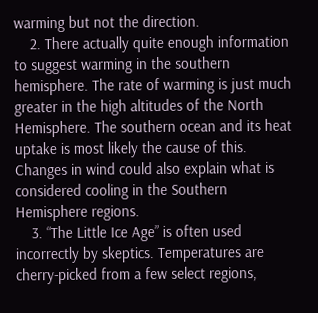warming but not the direction.
    2. There actually quite enough information to suggest warming in the southern hemisphere. The rate of warming is just much greater in the high altitudes of the North Hemisphere. The southern ocean and its heat uptake is most likely the cause of this. Changes in wind could also explain what is considered cooling in the Southern Hemisphere regions.
    3. “The Little Ice Age” is often used incorrectly by skeptics. Temperatures are cherry-picked from a few select regions,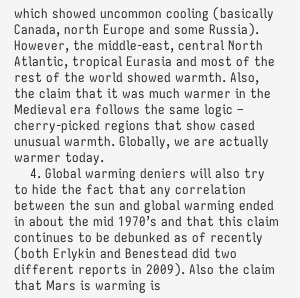which showed uncommon cooling (basically Canada, north Europe and some Russia). However, the middle-east, central North Atlantic, tropical Eurasia and most of the rest of the world showed warmth. Also, the claim that it was much warmer in the Medieval era follows the same logic – cherry-picked regions that show cased unusual warmth. Globally, we are actually warmer today.
    4. Global warming deniers will also try to hide the fact that any correlation between the sun and global warming ended in about the mid 1970’s and that this claim continues to be debunked as of recently (both Erlykin and Benestead did two different reports in 2009). Also the claim that Mars is warming is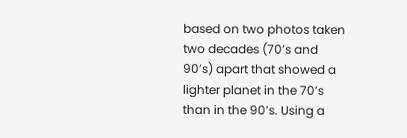based on two photos taken two decades (70’s and 90’s) apart that showed a lighter planet in the 70’s than in the 90’s. Using a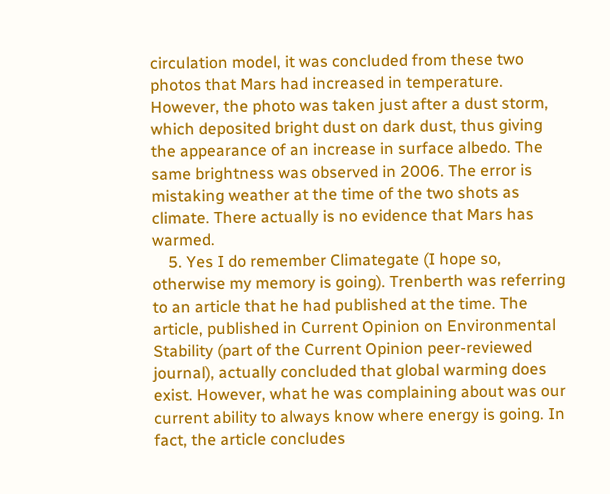circulation model, it was concluded from these two photos that Mars had increased in temperature. However, the photo was taken just after a dust storm, which deposited bright dust on dark dust, thus giving the appearance of an increase in surface albedo. The same brightness was observed in 2006. The error is mistaking weather at the time of the two shots as climate. There actually is no evidence that Mars has warmed.
    5. Yes I do remember Climategate (I hope so, otherwise my memory is going). Trenberth was referring to an article that he had published at the time. The article, published in Current Opinion on Environmental Stability (part of the Current Opinion peer-reviewed journal), actually concluded that global warming does exist. However, what he was complaining about was our current ability to always know where energy is going. In fact, the article concludes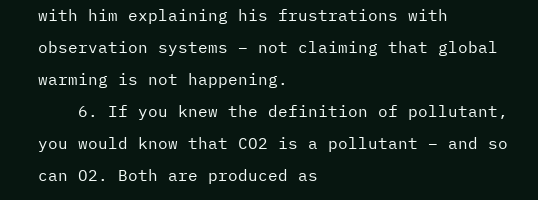with him explaining his frustrations with observation systems – not claiming that global warming is not happening.
    6. If you knew the definition of pollutant, you would know that CO2 is a pollutant – and so can O2. Both are produced as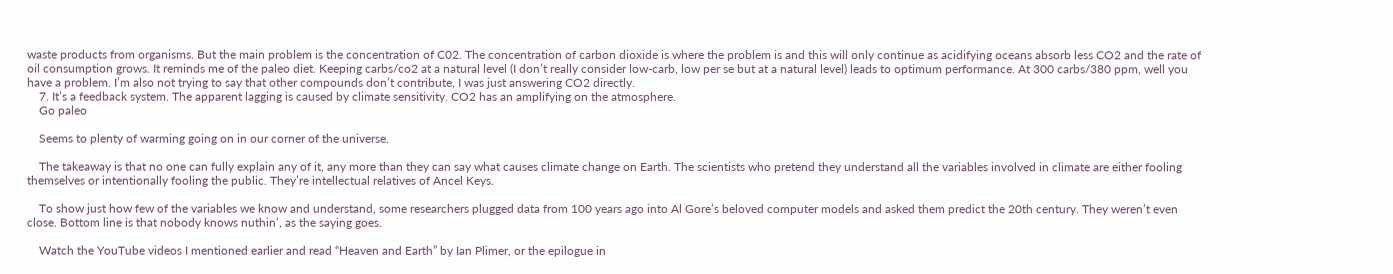waste products from organisms. But the main problem is the concentration of C02. The concentration of carbon dioxide is where the problem is and this will only continue as acidifying oceans absorb less CO2 and the rate of oil consumption grows. It reminds me of the paleo diet. Keeping carbs/co2 at a natural level (I don’t really consider low-carb, low per se but at a natural level) leads to optimum performance. At 300 carbs/380 ppm, well you have a problem. I’m also not trying to say that other compounds don’t contribute, I was just answering CO2 directly.
    7. It’s a feedback system. The apparent lagging is caused by climate sensitivity. CO2 has an amplifying on the atmosphere.
    Go paleo

    Seems to plenty of warming going on in our corner of the universe.

    The takeaway is that no one can fully explain any of it, any more than they can say what causes climate change on Earth. The scientists who pretend they understand all the variables involved in climate are either fooling themselves or intentionally fooling the public. They’re intellectual relatives of Ancel Keys.

    To show just how few of the variables we know and understand, some researchers plugged data from 100 years ago into Al Gore’s beloved computer models and asked them predict the 20th century. They weren’t even close. Bottom line is that nobody knows nuthin’, as the saying goes.

    Watch the YouTube videos I mentioned earlier and read “Heaven and Earth” by Ian Plimer, or the epilogue in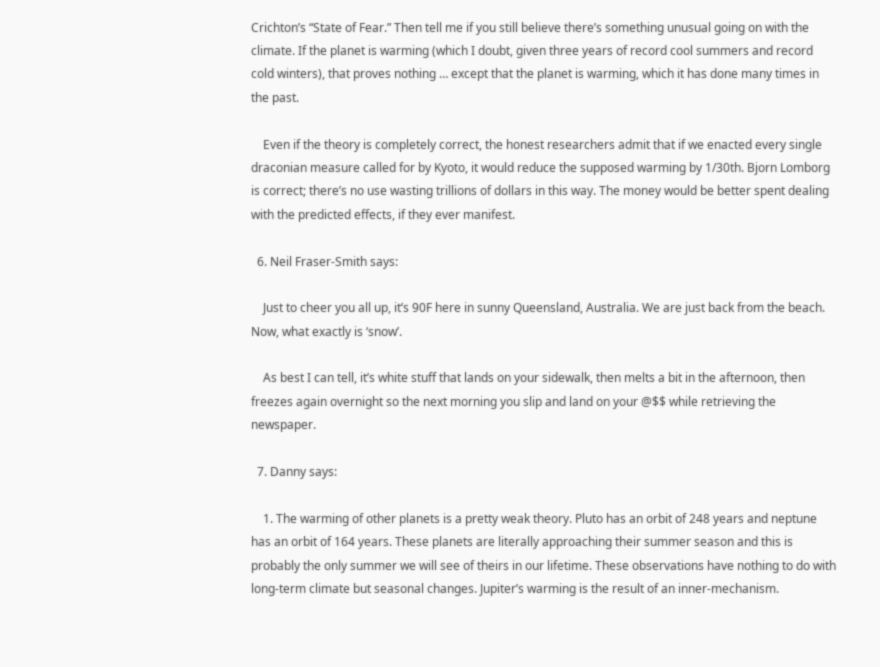Crichton’s “State of Fear.” Then tell me if you still believe there’s something unusual going on with the climate. If the planet is warming (which I doubt, given three years of record cool summers and record cold winters), that proves nothing … except that the planet is warming, which it has done many times in the past.

    Even if the theory is completely correct, the honest researchers admit that if we enacted every single draconian measure called for by Kyoto, it would reduce the supposed warming by 1/30th. Bjorn Lomborg is correct; there’s no use wasting trillions of dollars in this way. The money would be better spent dealing with the predicted effects, if they ever manifest.

  6. Neil Fraser-Smith says:

    Just to cheer you all up, it’s 90F here in sunny Queensland, Australia. We are just back from the beach. Now, what exactly is ‘snow’.

    As best I can tell, it’s white stuff that lands on your sidewalk, then melts a bit in the afternoon, then freezes again overnight so the next morning you slip and land on your @$$ while retrieving the newspaper.

  7. Danny says:

    1. The warming of other planets is a pretty weak theory. Pluto has an orbit of 248 years and neptune has an orbit of 164 years. These planets are literally approaching their summer season and this is probably the only summer we will see of theirs in our lifetime. These observations have nothing to do with long-term climate but seasonal changes. Jupiter’s warming is the result of an inner-mechanism.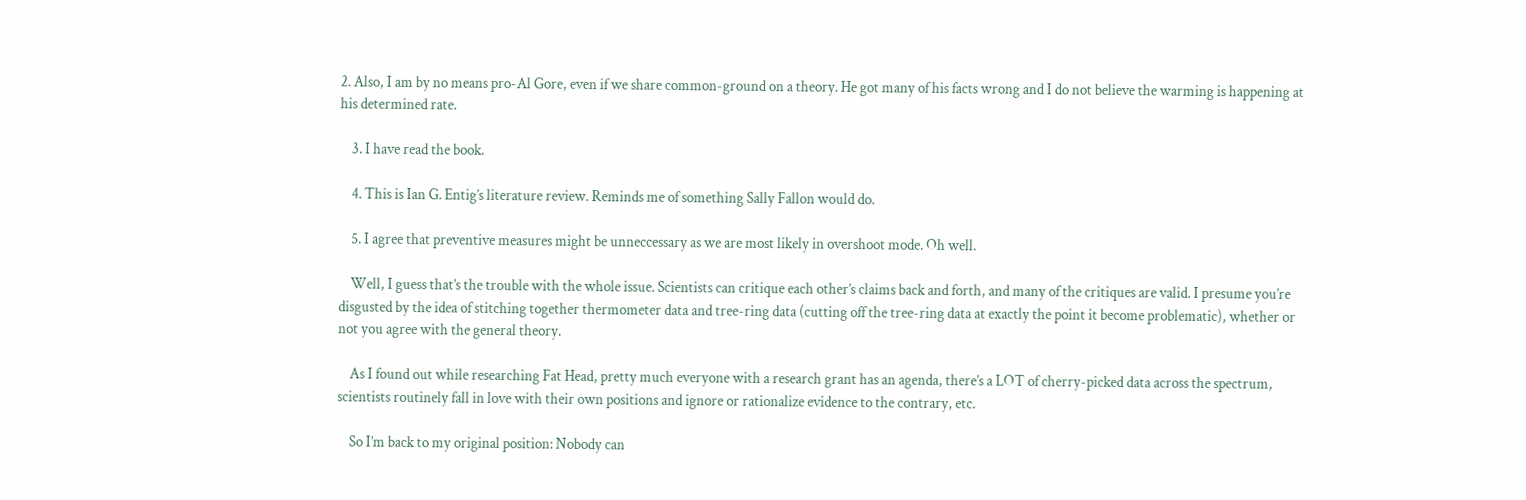2. Also, I am by no means pro-Al Gore, even if we share common-ground on a theory. He got many of his facts wrong and I do not believe the warming is happening at his determined rate.

    3. I have read the book.

    4. This is Ian G. Entig’s literature review. Reminds me of something Sally Fallon would do.

    5. I agree that preventive measures might be unneccessary as we are most likely in overshoot mode. Oh well.

    Well, I guess that’s the trouble with the whole issue. Scientists can critique each other’s claims back and forth, and many of the critiques are valid. I presume you’re disgusted by the idea of stitching together thermometer data and tree-ring data (cutting off the tree-ring data at exactly the point it become problematic), whether or not you agree with the general theory.

    As I found out while researching Fat Head, pretty much everyone with a research grant has an agenda, there’s a LOT of cherry-picked data across the spectrum, scientists routinely fall in love with their own positions and ignore or rationalize evidence to the contrary, etc.

    So I’m back to my original position: Nobody can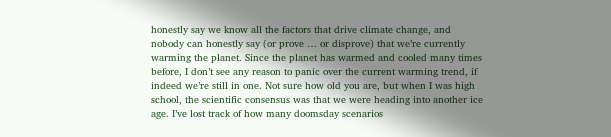honestly say we know all the factors that drive climate change, and nobody can honestly say (or prove … or disprove) that we’re currently warming the planet. Since the planet has warmed and cooled many times before, I don’t see any reason to panic over the current warming trend, if indeed we’re still in one. Not sure how old you are, but when I was high school, the scientific consensus was that we were heading into another ice age. I’ve lost track of how many doomsday scenarios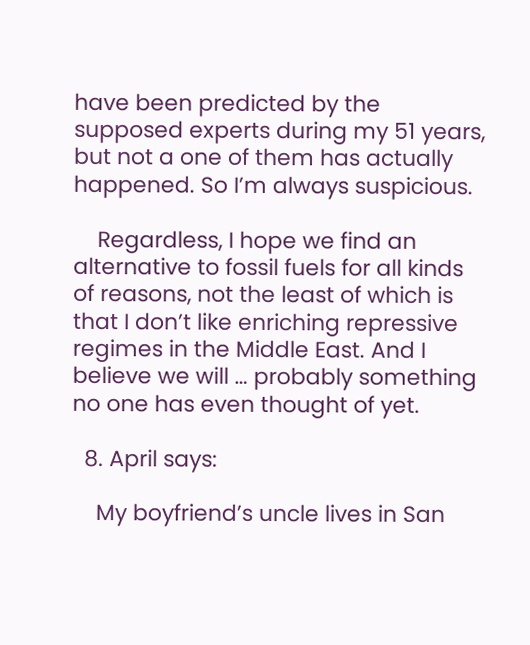have been predicted by the supposed experts during my 51 years, but not a one of them has actually happened. So I’m always suspicious.

    Regardless, I hope we find an alternative to fossil fuels for all kinds of reasons, not the least of which is that I don’t like enriching repressive regimes in the Middle East. And I believe we will … probably something no one has even thought of yet.

  8. April says:

    My boyfriend’s uncle lives in San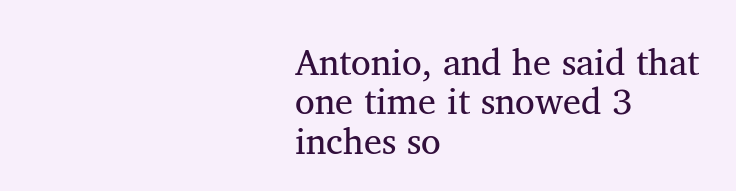Antonio, and he said that one time it snowed 3 inches so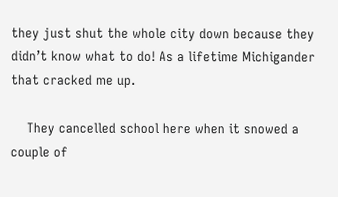they just shut the whole city down because they didn’t know what to do! As a lifetime Michigander that cracked me up.

    They cancelled school here when it snowed a couple of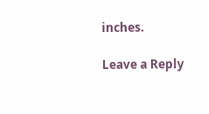inches.

Leave a Reply